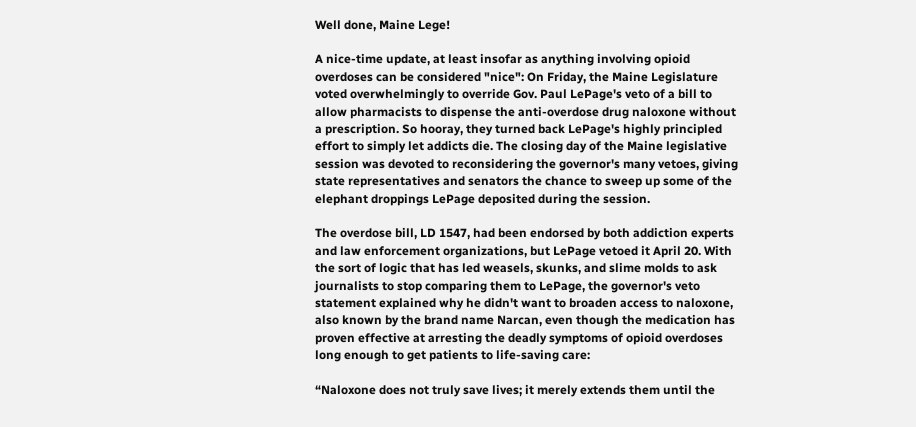Well done, Maine Lege!

A nice-time update, at least insofar as anything involving opioid overdoses can be considered "nice": On Friday, the Maine Legislature voted overwhelmingly to override Gov. Paul LePage's veto of a bill to allow pharmacists to dispense the anti-overdose drug naloxone without a prescription. So hooray, they turned back LePage's highly principled effort to simply let addicts die. The closing day of the Maine legislative session was devoted to reconsidering the governor's many vetoes, giving state representatives and senators the chance to sweep up some of the elephant droppings LePage deposited during the session.

The overdose bill, LD 1547, had been endorsed by both addiction experts and law enforcement organizations, but LePage vetoed it April 20. With the sort of logic that has led weasels, skunks, and slime molds to ask journalists to stop comparing them to LePage, the governor's veto statement explained why he didn't want to broaden access to naloxone, also known by the brand name Narcan, even though the medication has proven effective at arresting the deadly symptoms of opioid overdoses long enough to get patients to life-saving care:

“Naloxone does not truly save lives; it merely extends them until the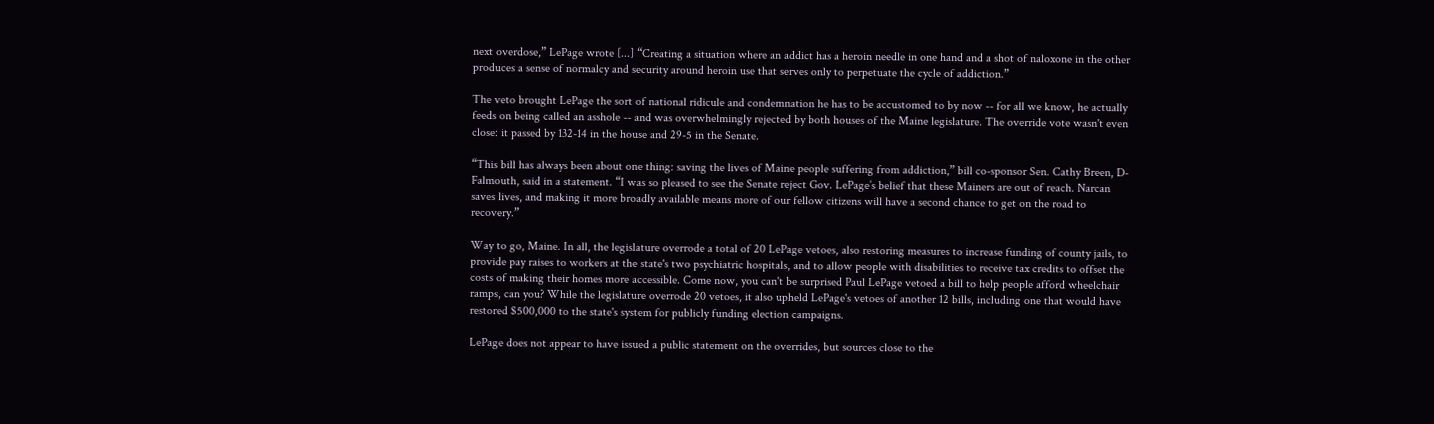next overdose,” LePage wrote [...] “Creating a situation where an addict has a heroin needle in one hand and a shot of naloxone in the other produces a sense of normalcy and security around heroin use that serves only to perpetuate the cycle of addiction.”

The veto brought LePage the sort of national ridicule and condemnation he has to be accustomed to by now -- for all we know, he actually feeds on being called an asshole -- and was overwhelmingly rejected by both houses of the Maine legislature. The override vote wasn't even close: it passed by 132-14 in the house and 29-5 in the Senate.

“This bill has always been about one thing: saving the lives of Maine people suffering from addiction,” bill co-sponsor Sen. Cathy Breen, D-Falmouth, said in a statement. “I was so pleased to see the Senate reject Gov. LePage’s belief that these Mainers are out of reach. Narcan saves lives, and making it more broadly available means more of our fellow citizens will have a second chance to get on the road to recovery.”

Way to go, Maine. In all, the legislature overrode a total of 20 LePage vetoes, also restoring measures to increase funding of county jails, to provide pay raises to workers at the state's two psychiatric hospitals, and to allow people with disabilities to receive tax credits to offset the costs of making their homes more accessible. Come now, you can't be surprised Paul LePage vetoed a bill to help people afford wheelchair ramps, can you? While the legislature overrode 20 vetoes, it also upheld LePage's vetoes of another 12 bills, including one that would have restored $500,000 to the state's system for publicly funding election campaigns.

LePage does not appear to have issued a public statement on the overrides, but sources close to the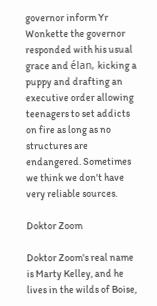governor inform Yr Wonkette the governor responded with his usual grace and élan, kicking a puppy and drafting an executive order allowing teenagers to set addicts on fire as long as no structures are endangered. Sometimes we think we don't have very reliable sources.

Doktor Zoom

Doktor Zoom's real name is Marty Kelley, and he lives in the wilds of Boise,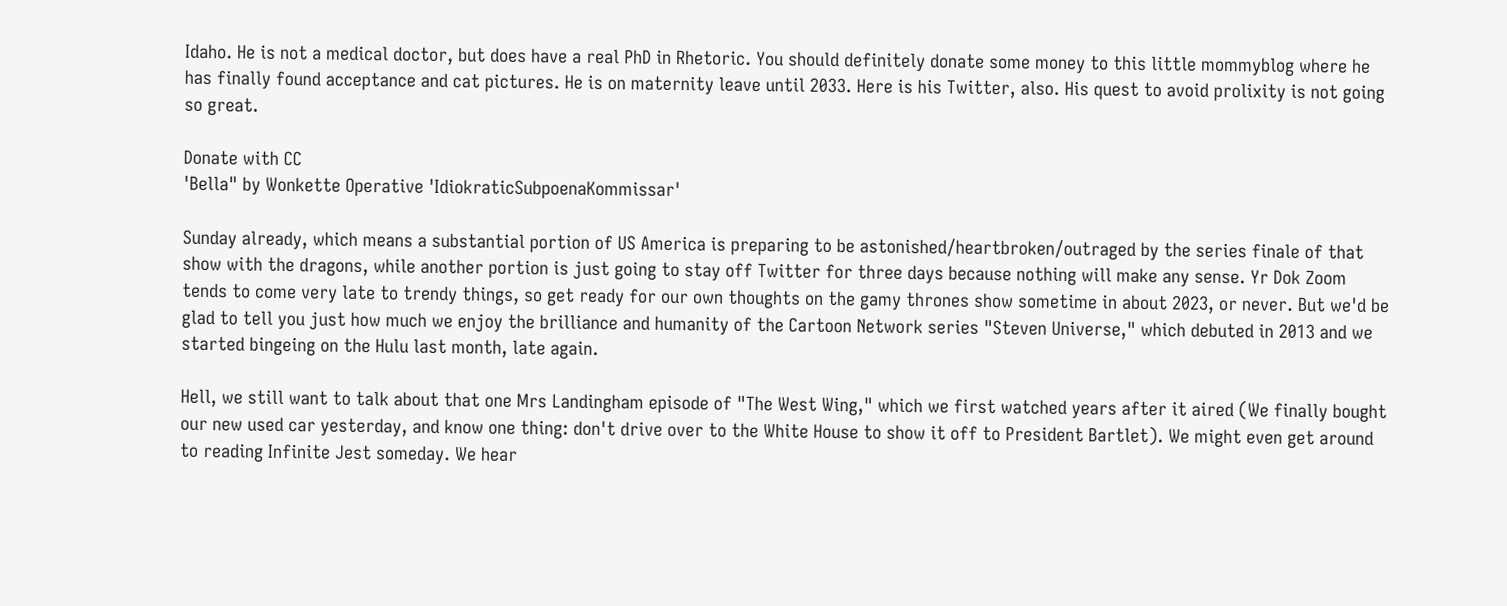Idaho. He is not a medical doctor, but does have a real PhD in Rhetoric. You should definitely donate some money to this little mommyblog where he has finally found acceptance and cat pictures. He is on maternity leave until 2033. Here is his Twitter, also. His quest to avoid prolixity is not going so great.

Donate with CC
'Bella" by Wonkette Operative 'IdiokraticSubpoenaKommissar'

Sunday already, which means a substantial portion of US America is preparing to be astonished/heartbroken/outraged by the series finale of that show with the dragons, while another portion is just going to stay off Twitter for three days because nothing will make any sense. Yr Dok Zoom tends to come very late to trendy things, so get ready for our own thoughts on the gamy thrones show sometime in about 2023, or never. But we'd be glad to tell you just how much we enjoy the brilliance and humanity of the Cartoon Network series "Steven Universe," which debuted in 2013 and we started bingeing on the Hulu last month, late again.

Hell, we still want to talk about that one Mrs Landingham episode of "The West Wing," which we first watched years after it aired (We finally bought our new used car yesterday, and know one thing: don't drive over to the White House to show it off to President Bartlet). We might even get around to reading Infinite Jest someday. We hear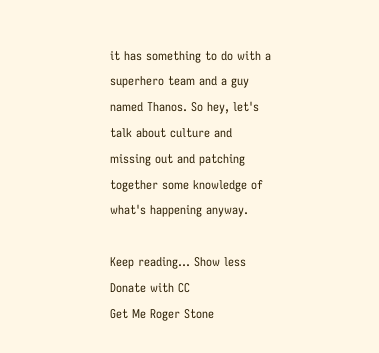it has something to do with a superhero team and a guy named Thanos. So hey, let's talk about culture and missing out and patching together some knowledge of what's happening anyway.

Keep reading... Show less
Donate with CC
Get Me Roger Stone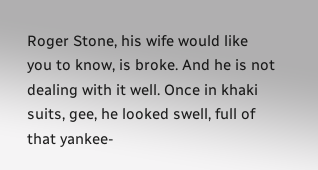Roger Stone, his wife would like you to know, is broke. And he is not dealing with it well. Once in khaki suits, gee, he looked swell, full of that yankee-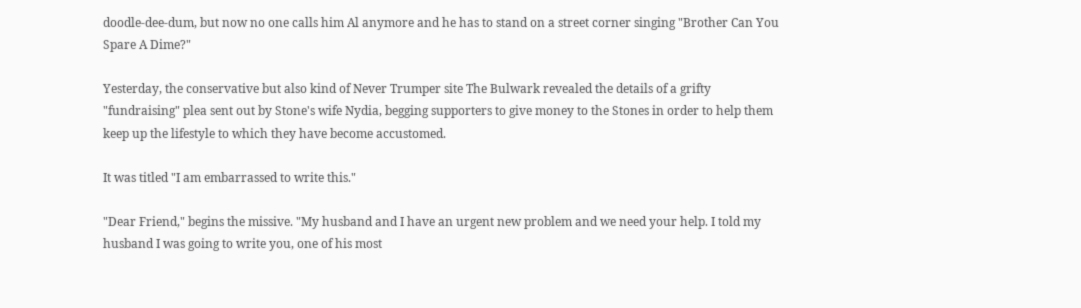doodle-dee-dum, but now no one calls him Al anymore and he has to stand on a street corner singing "Brother Can You Spare A Dime?"

Yesterday, the conservative but also kind of Never Trumper site The Bulwark revealed the details of a grifty "fundraising" plea sent out by Stone's wife Nydia, begging supporters to give money to the Stones in order to help them keep up the lifestyle to which they have become accustomed.

It was titled "I am embarrassed to write this."

"Dear Friend," begins the missive. "My husband and I have an urgent new problem and we need your help. I told my husband I was going to write you, one of his most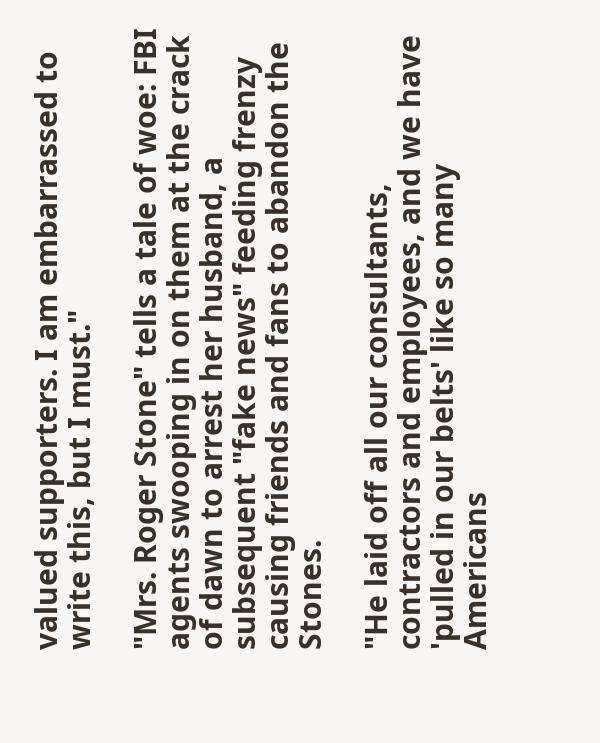valued supporters. I am embarrassed to write this, but I must."

"Mrs. Roger Stone" tells a tale of woe: FBI agents swooping in on them at the crack of dawn to arrest her husband, a subsequent "fake news" feeding frenzy causing friends and fans to abandon the Stones.

"He laid off all our consultants, contractors and employees, and we have 'pulled in our belts' like so many Americans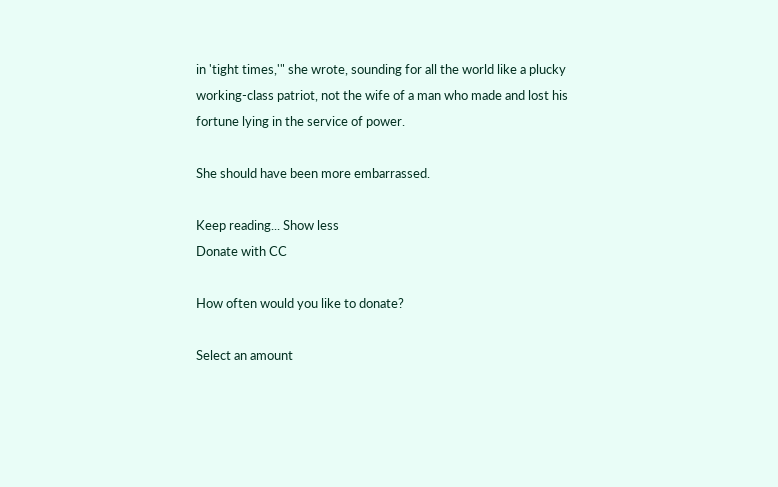in 'tight times,'" she wrote, sounding for all the world like a plucky working-class patriot, not the wife of a man who made and lost his fortune lying in the service of power.

She should have been more embarrassed.

Keep reading... Show less
Donate with CC

How often would you like to donate?

Select an amount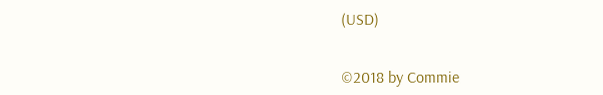(USD)


©2018 by Commie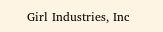Girl Industries, Inc